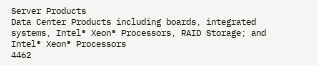Server Products
Data Center Products including boards, integrated systems, Intel® Xeon® Processors, RAID Storage; and Intel® Xeon® Processors
4462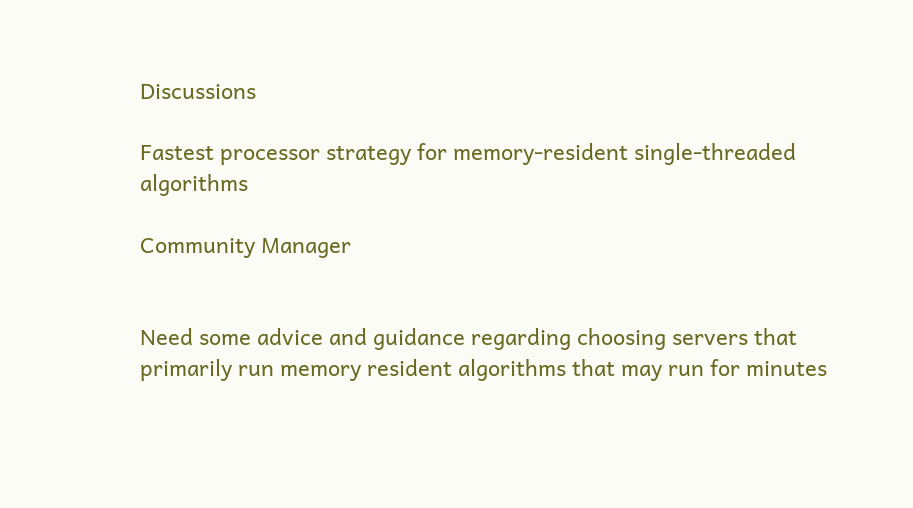Discussions

Fastest processor strategy for memory-resident single-threaded algorithms

Community Manager


Need some advice and guidance regarding choosing servers that primarily run memory resident algorithms that may run for minutes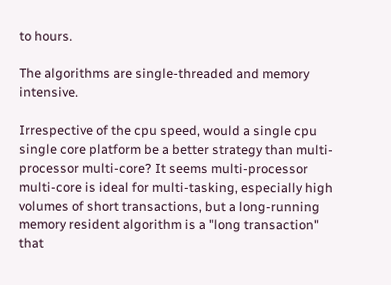to hours.

The algorithms are single-threaded and memory intensive.

Irrespective of the cpu speed, would a single cpu single core platform be a better strategy than multi-processor multi-core? It seems multi-processor multi-core is ideal for multi-tasking, especially high volumes of short transactions, but a long-running memory resident algorithm is a "long transaction" that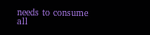needs to consume all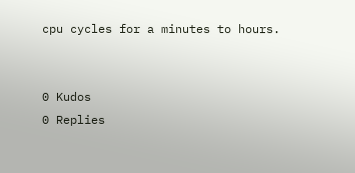cpu cycles for a minutes to hours.


0 Kudos
0 Replies